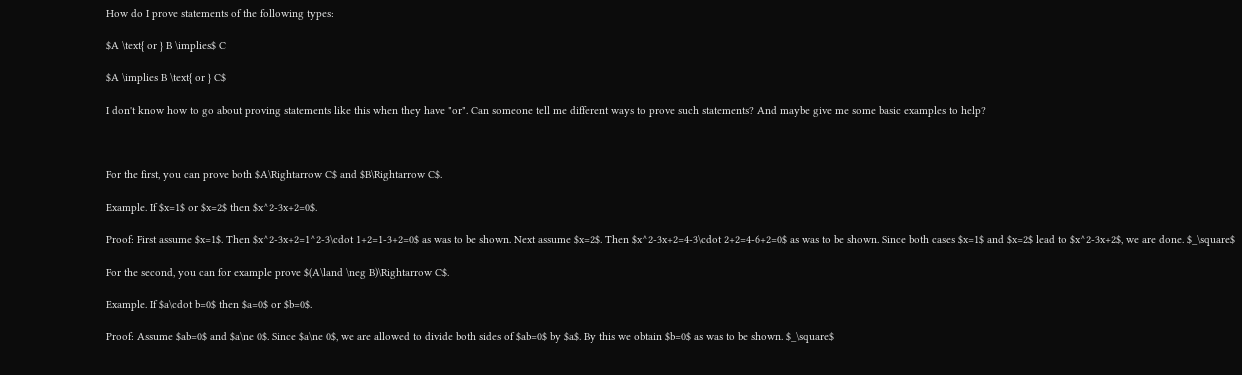How do I prove statements of the following types:

$A \text{ or } B \implies$ C

$A \implies B \text{ or } C$

I don't know how to go about proving statements like this when they have "or". Can someone tell me different ways to prove such statements? And maybe give me some basic examples to help?



For the first, you can prove both $A\Rightarrow C$ and $B\Rightarrow C$.

Example. If $x=1$ or $x=2$ then $x^2-3x+2=0$.

Proof: First assume $x=1$. Then $x^2-3x+2=1^2-3\cdot 1+2=1-3+2=0$ as was to be shown. Next assume $x=2$. Then $x^2-3x+2=4-3\cdot 2+2=4-6+2=0$ as was to be shown. Since both cases $x=1$ and $x=2$ lead to $x^2-3x+2$, we are done. $_\square$

For the second, you can for example prove $(A\land \neg B)\Rightarrow C$.

Example. If $a\cdot b=0$ then $a=0$ or $b=0$.

Proof: Assume $ab=0$ and $a\ne 0$. Since $a\ne 0$, we are allowed to divide both sides of $ab=0$ by $a$. By this we obtain $b=0$ as was to be shown. $_\square$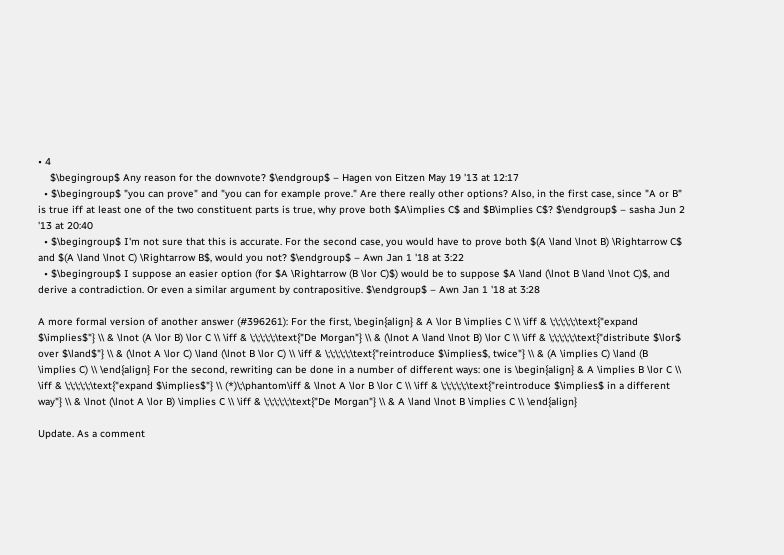• 4
    $\begingroup$ Any reason for the downvote? $\endgroup$ – Hagen von Eitzen May 19 '13 at 12:17
  • $\begingroup$ "you can prove" and "you can for example prove." Are there really other options? Also, in the first case, since "A or B" is true iff at least one of the two constituent parts is true, why prove both $A\implies C$ and $B\implies C$? $\endgroup$ – sasha Jun 2 '13 at 20:40
  • $\begingroup$ I'm not sure that this is accurate. For the second case, you would have to prove both $(A \land \lnot B) \Rightarrow C$ and $(A \land \lnot C) \Rightarrow B$, would you not? $\endgroup$ – Awn Jan 1 '18 at 3:22
  • $\begingroup$ I suppose an easier option (for $A \Rightarrow (B \lor C)$) would be to suppose $A \land (\lnot B \land \lnot C)$, and derive a contradiction. Or even a similar argument by contrapositive. $\endgroup$ – Awn Jan 1 '18 at 3:28

A more formal version of another answer (#396261): For the first, \begin{align} & A \lor B \implies C \\ \iff & \;\;\;\;\;\text{"expand $\implies$"} \\ & \lnot (A \lor B) \lor C \\ \iff & \;\;\;\;\;\text{"De Morgan"} \\ & (\lnot A \land \lnot B) \lor C \\ \iff & \;\;\;\;\;\text{"distribute $\lor$ over $\land$"} \\ & (\lnot A \lor C) \land (\lnot B \lor C) \\ \iff & \;\;\;\;\;\text{"reintroduce $\implies$, twice"} \\ & (A \implies C) \land (B \implies C) \\ \end{align} For the second, rewriting can be done in a number of different ways: one is \begin{align} & A \implies B \lor C \\ \iff & \;\;\;\;\;\text{"expand $\implies$"} \\ (*)\;\phantom\iff & \lnot A \lor B \lor C \\ \iff & \;\;\;\;\;\text{"reintroduce $\implies$ in a different way"} \\ & \lnot (\lnot A \lor B) \implies C \\ \iff & \;\;\;\;\;\text{"De Morgan"} \\ & A \land \lnot B \implies C \\ \end{align}

Update. As a comment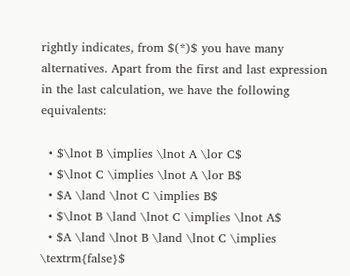rightly indicates, from $(*)$ you have many alternatives. Apart from the first and last expression in the last calculation, we have the following equivalents:

  • $\lnot B \implies \lnot A \lor C$
  • $\lnot C \implies \lnot A \lor B$
  • $A \land \lnot C \implies B$
  • $\lnot B \land \lnot C \implies \lnot A$
  • $A \land \lnot B \land \lnot C \implies \textrm{false}$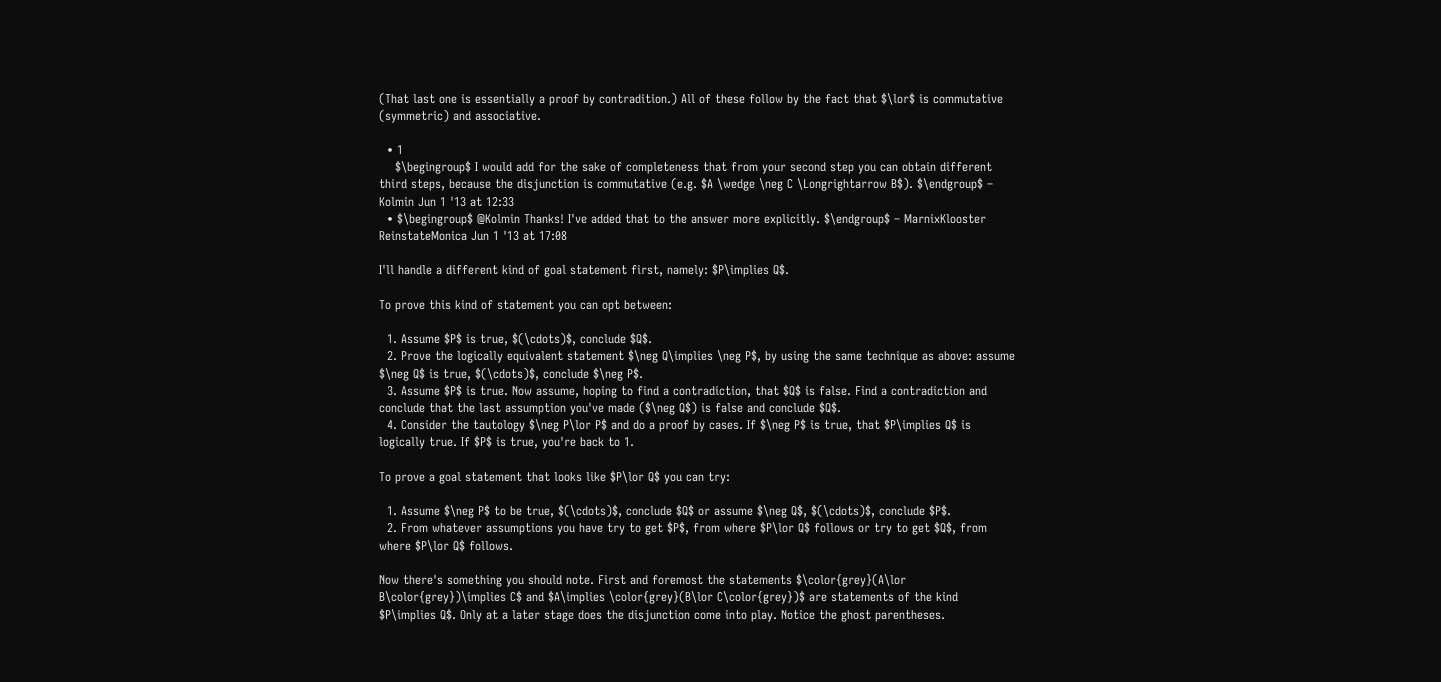(That last one is essentially a proof by contradition.) All of these follow by the fact that $\lor$ is commutative (symmetric) and associative.

  • 1
    $\begingroup$ I would add for the sake of completeness that from your second step you can obtain different third steps, because the disjunction is commutative (e.g. $A \wedge \neg C \Longrightarrow B$). $\endgroup$ – Kolmin Jun 1 '13 at 12:33
  • $\begingroup$ @Kolmin Thanks! I've added that to the answer more explicitly. $\endgroup$ – MarnixKlooster ReinstateMonica Jun 1 '13 at 17:08

I'll handle a different kind of goal statement first, namely: $P\implies Q$.

To prove this kind of statement you can opt between:

  1. Assume $P$ is true, $(\cdots)$, conclude $Q$.
  2. Prove the logically equivalent statement $\neg Q\implies \neg P$, by using the same technique as above: assume $\neg Q$ is true, $(\cdots)$, conclude $\neg P$.
  3. Assume $P$ is true. Now assume, hoping to find a contradiction, that $Q$ is false. Find a contradiction and conclude that the last assumption you've made ($\neg Q$) is false and conclude $Q$.
  4. Consider the tautology $\neg P\lor P$ and do a proof by cases. If $\neg P$ is true, that $P\implies Q$ is logically true. If $P$ is true, you're back to 1.

To prove a goal statement that looks like $P\lor Q$ you can try:

  1. Assume $\neg P$ to be true, $(\cdots)$, conclude $Q$ or assume $\neg Q$, $(\cdots)$, conclude $P$.
  2. From whatever assumptions you have try to get $P$, from where $P\lor Q$ follows or try to get $Q$, from where $P\lor Q$ follows.

Now there's something you should note. First and foremost the statements $\color{grey}(A\lor B\color{grey})\implies C$ and $A\implies \color{grey}(B\lor C\color{grey})$ are statements of the kind $P\implies Q$. Only at a later stage does the disjunction come into play. Notice the ghost parentheses.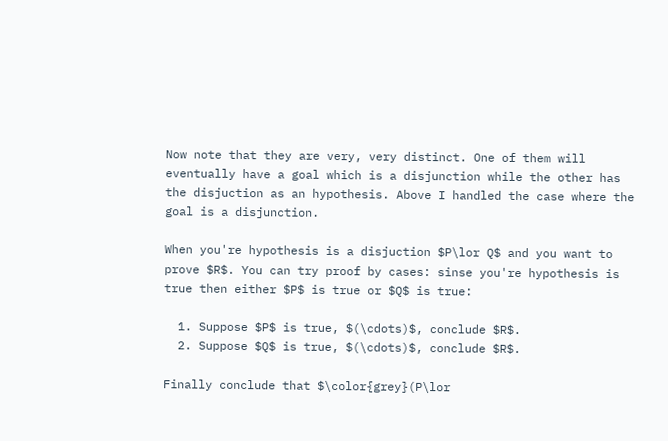Now note that they are very, very distinct. One of them will eventually have a goal which is a disjunction while the other has the disjuction as an hypothesis. Above I handled the case where the goal is a disjunction.

When you're hypothesis is a disjuction $P\lor Q$ and you want to prove $R$. You can try proof by cases: sinse you're hypothesis is true then either $P$ is true or $Q$ is true:

  1. Suppose $P$ is true, $(\cdots)$, conclude $R$.
  2. Suppose $Q$ is true, $(\cdots)$, conclude $R$.

Finally conclude that $\color{grey}(P\lor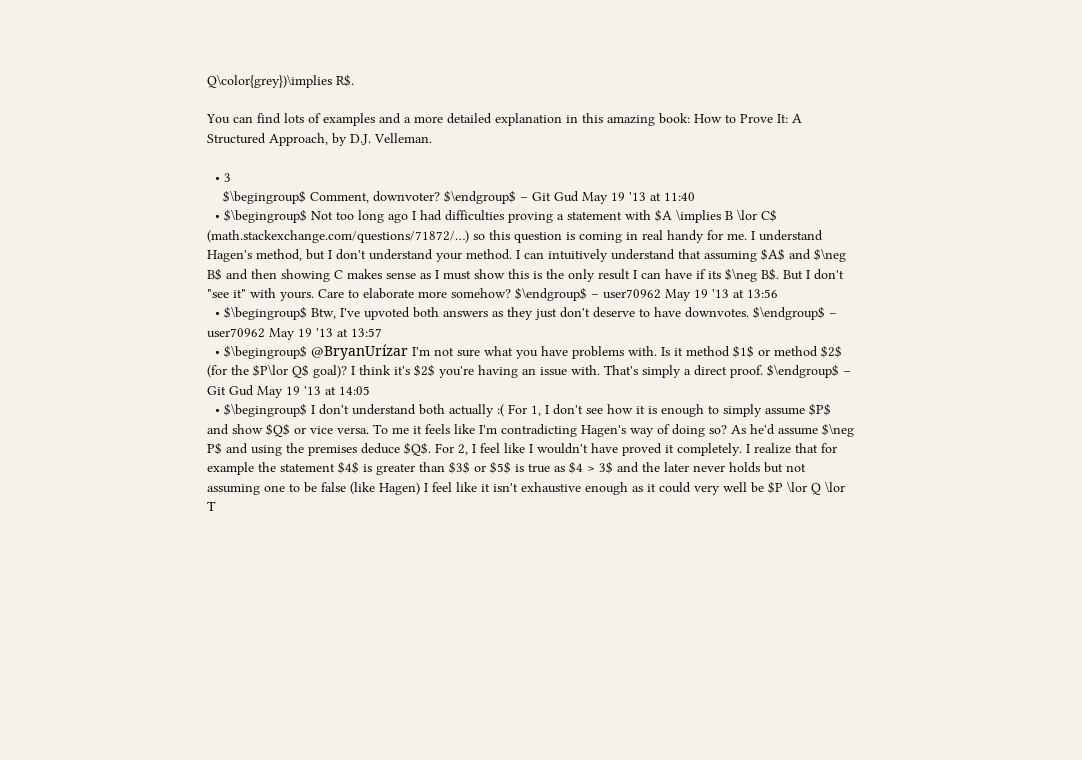Q\color{grey})\implies R$.

You can find lots of examples and a more detailed explanation in this amazing book: How to Prove It: A Structured Approach, by D.J. Velleman.

  • 3
    $\begingroup$ Comment, downvoter? $\endgroup$ – Git Gud May 19 '13 at 11:40
  • $\begingroup$ Not too long ago I had difficulties proving a statement with $A \implies B \lor C$ (math.stackexchange.com/questions/71872/…) so this question is coming in real handy for me. I understand Hagen's method, but I don't understand your method. I can intuitively understand that assuming $A$ and $\neg B$ and then showing C makes sense as I must show this is the only result I can have if its $\neg B$. But I don't "see it" with yours. Care to elaborate more somehow? $\endgroup$ – user70962 May 19 '13 at 13:56
  • $\begingroup$ Btw, I've upvoted both answers as they just don't deserve to have downvotes. $\endgroup$ – user70962 May 19 '13 at 13:57
  • $\begingroup$ @BryanUrízar I'm not sure what you have problems with. Is it method $1$ or method $2$ (for the $P\lor Q$ goal)? I think it's $2$ you're having an issue with. That's simply a direct proof. $\endgroup$ – Git Gud May 19 '13 at 14:05
  • $\begingroup$ I don't understand both actually :( For 1, I don't see how it is enough to simply assume $P$ and show $Q$ or vice versa. To me it feels like I'm contradicting Hagen's way of doing so? As he'd assume $\neg P$ and using the premises deduce $Q$. For 2, I feel like I wouldn't have proved it completely. I realize that for example the statement $4$ is greater than $3$ or $5$ is true as $4 > 3$ and the later never holds but not assuming one to be false (like Hagen) I feel like it isn't exhaustive enough as it could very well be $P \lor Q \lor T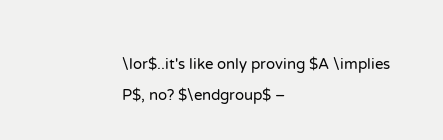\lor$..it's like only proving $A \implies P$, no? $\endgroup$ –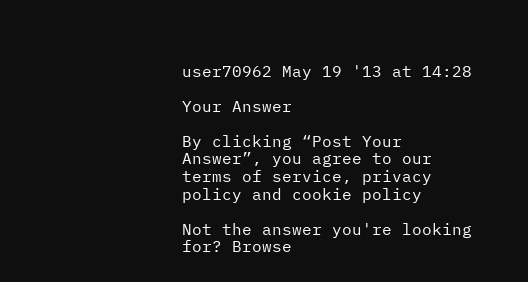user70962 May 19 '13 at 14:28

Your Answer

By clicking “Post Your Answer”, you agree to our terms of service, privacy policy and cookie policy

Not the answer you're looking for? Browse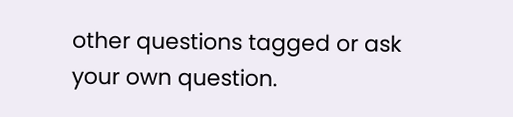other questions tagged or ask your own question.